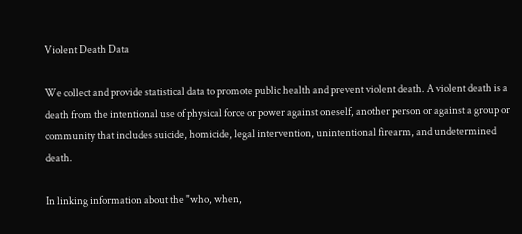Violent Death Data

We collect and provide statistical data to promote public health and prevent violent death. A violent death is a death from the intentional use of physical force or power against oneself, another person or against a group or community that includes suicide, homicide, legal intervention, unintentional firearm, and undetermined death.

In linking information about the "who, when,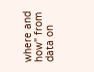where and how" from data on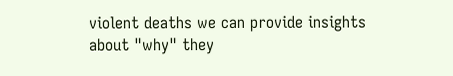violent deaths we can provide insights about "why" they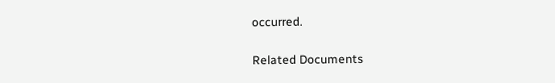occurred.

Related Documents